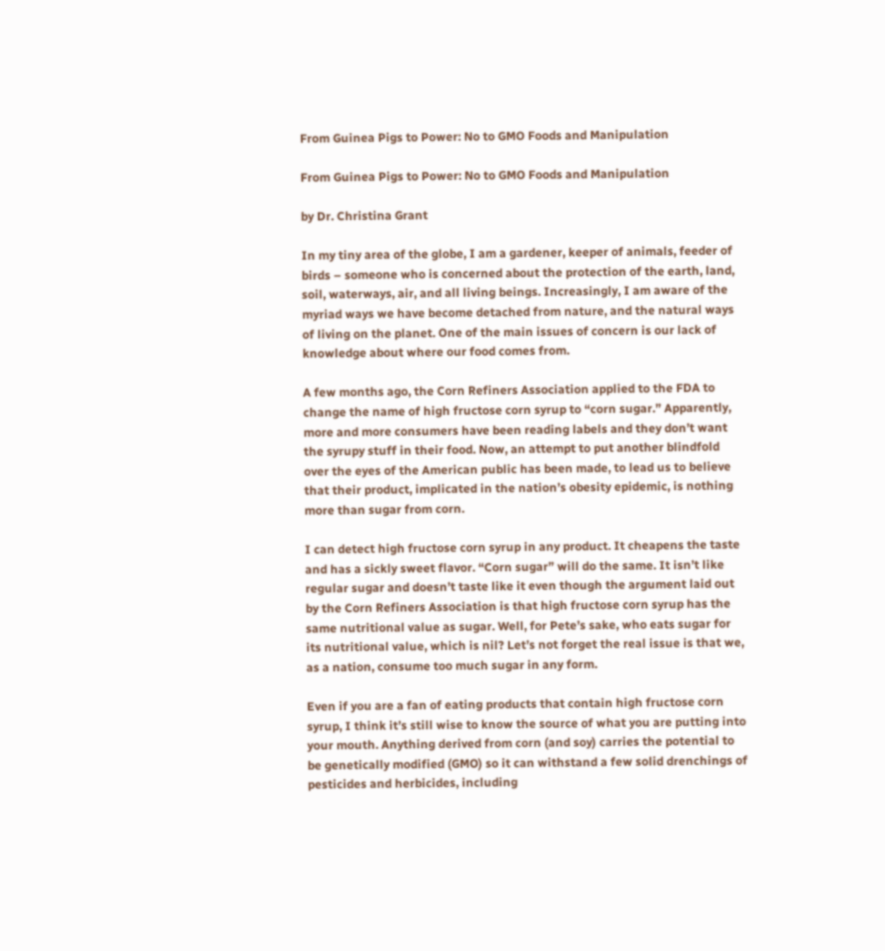From Guinea Pigs to Power: No to GMO Foods and Manipulation

From Guinea Pigs to Power: No to GMO Foods and Manipulation

by Dr. Christina Grant

In my tiny area of the globe, I am a gardener, keeper of animals, feeder of birds – someone who is concerned about the protection of the earth, land, soil, waterways, air, and all living beings. Increasingly, I am aware of the myriad ways we have become detached from nature, and the natural ways of living on the planet. One of the main issues of concern is our lack of knowledge about where our food comes from.

A few months ago, the Corn Refiners Association applied to the FDA to change the name of high fructose corn syrup to “corn sugar.” Apparently, more and more consumers have been reading labels and they don’t want the syrupy stuff in their food. Now, an attempt to put another blindfold over the eyes of the American public has been made, to lead us to believe that their product, implicated in the nation’s obesity epidemic, is nothing more than sugar from corn.

I can detect high fructose corn syrup in any product. It cheapens the taste and has a sickly sweet flavor. “Corn sugar” will do the same. It isn’t like regular sugar and doesn’t taste like it even though the argument laid out by the Corn Refiners Association is that high fructose corn syrup has the same nutritional value as sugar. Well, for Pete’s sake, who eats sugar for its nutritional value, which is nil? Let’s not forget the real issue is that we, as a nation, consume too much sugar in any form.

Even if you are a fan of eating products that contain high fructose corn syrup, I think it’s still wise to know the source of what you are putting into your mouth. Anything derived from corn (and soy) carries the potential to be genetically modified (GMO) so it can withstand a few solid drenchings of pesticides and herbicides, including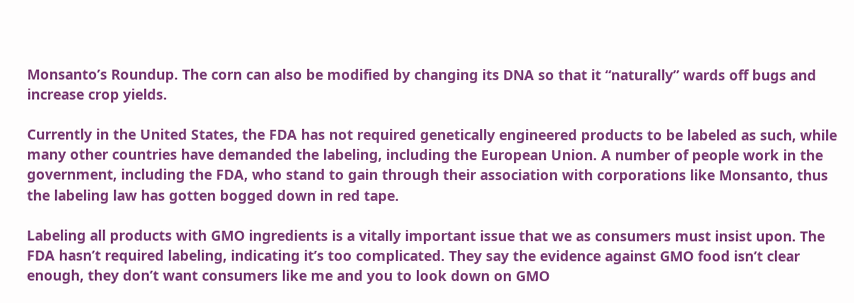Monsanto’s Roundup. The corn can also be modified by changing its DNA so that it “naturally” wards off bugs and increase crop yields.

Currently in the United States, the FDA has not required genetically engineered products to be labeled as such, while many other countries have demanded the labeling, including the European Union. A number of people work in the government, including the FDA, who stand to gain through their association with corporations like Monsanto, thus the labeling law has gotten bogged down in red tape.

Labeling all products with GMO ingredients is a vitally important issue that we as consumers must insist upon. The FDA hasn’t required labeling, indicating it’s too complicated. They say the evidence against GMO food isn’t clear enough, they don’t want consumers like me and you to look down on GMO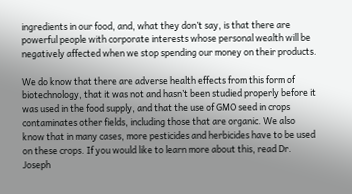ingredients in our food, and, what they don’t say, is that there are powerful people with corporate interests whose personal wealth will be negatively affected when we stop spending our money on their products.

We do know that there are adverse health effects from this form of biotechnology, that it was not and hasn’t been studied properly before it was used in the food supply, and that the use of GMO seed in crops contaminates other fields, including those that are organic. We also know that in many cases, more pesticides and herbicides have to be used on these crops. If you would like to learn more about this, read Dr. Joseph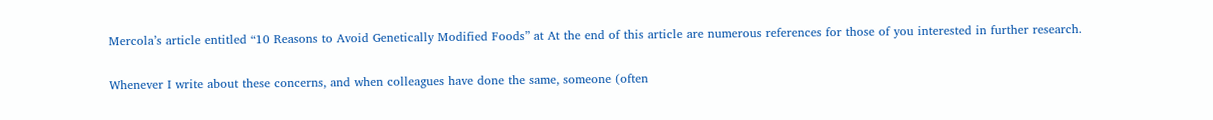Mercola’s article entitled “10 Reasons to Avoid Genetically Modified Foods” at At the end of this article are numerous references for those of you interested in further research.

Whenever I write about these concerns, and when colleagues have done the same, someone (often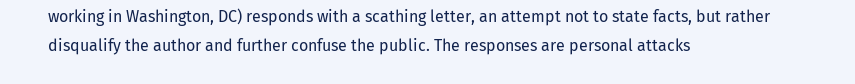working in Washington, DC) responds with a scathing letter, an attempt not to state facts, but rather disqualify the author and further confuse the public. The responses are personal attacks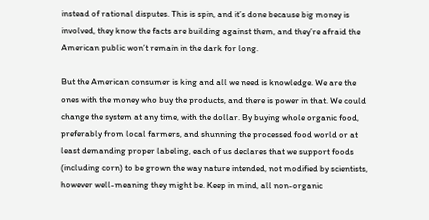instead of rational disputes. This is spin, and it’s done because big money is involved, they know the facts are building against them, and they’re afraid the American public won’t remain in the dark for long.

But the American consumer is king and all we need is knowledge. We are the ones with the money who buy the products, and there is power in that. We could change the system at any time, with the dollar. By buying whole organic food, preferably from local farmers, and shunning the processed food world or at least demanding proper labeling, each of us declares that we support foods (including corn) to be grown the way nature intended, not modified by scientists, however well-meaning they might be. Keep in mind, all non-organic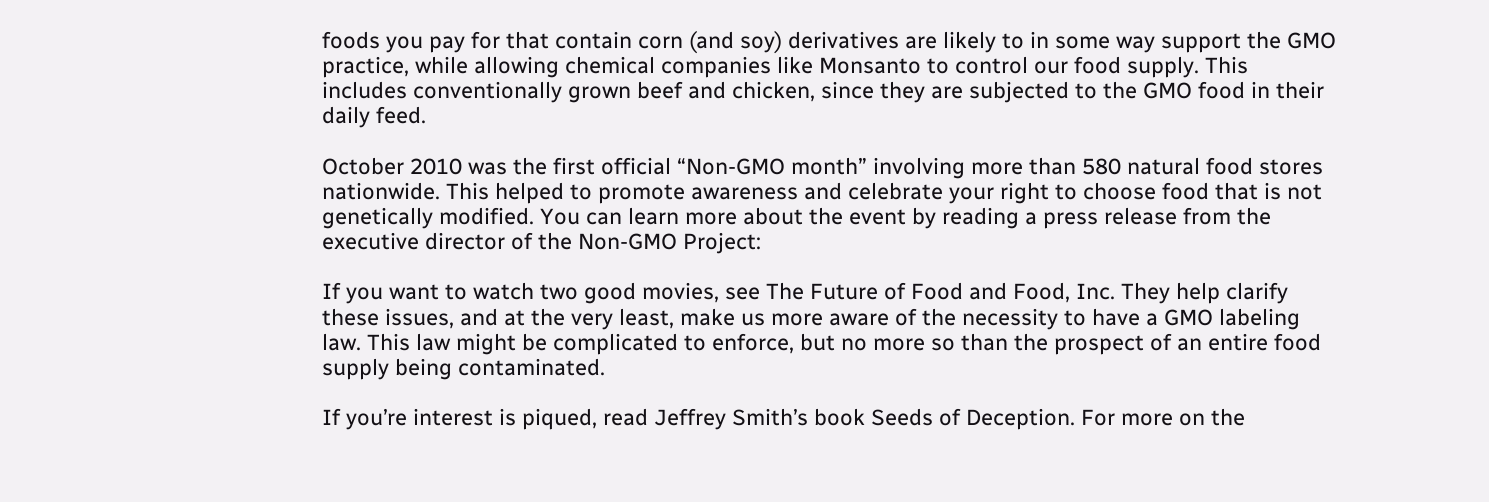foods you pay for that contain corn (and soy) derivatives are likely to in some way support the GMO practice, while allowing chemical companies like Monsanto to control our food supply. This includes conventionally grown beef and chicken, since they are subjected to the GMO food in their daily feed.

October 2010 was the first official “Non-GMO month” involving more than 580 natural food stores nationwide. This helped to promote awareness and celebrate your right to choose food that is not genetically modified. You can learn more about the event by reading a press release from the executive director of the Non-GMO Project:

If you want to watch two good movies, see The Future of Food and Food, Inc. They help clarify these issues, and at the very least, make us more aware of the necessity to have a GMO labeling law. This law might be complicated to enforce, but no more so than the prospect of an entire food supply being contaminated.

If you’re interest is piqued, read Jeffrey Smith’s book Seeds of Deception. For more on the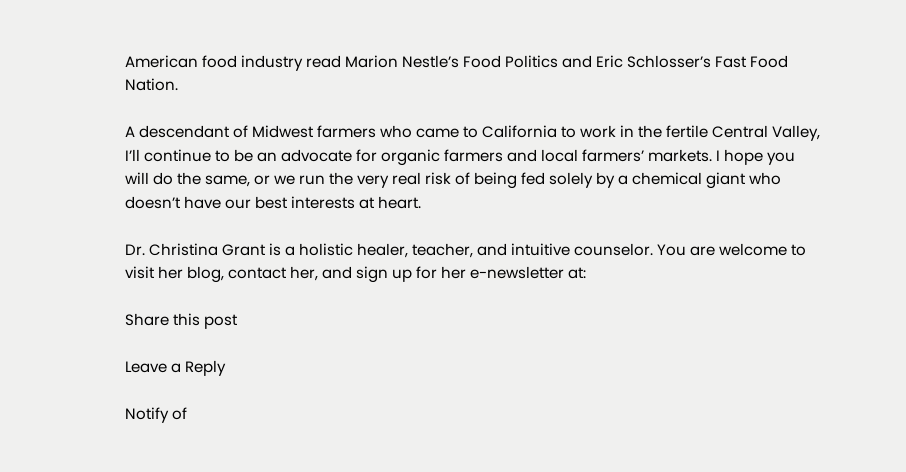American food industry read Marion Nestle’s Food Politics and Eric Schlosser’s Fast Food Nation.

A descendant of Midwest farmers who came to California to work in the fertile Central Valley, I’ll continue to be an advocate for organic farmers and local farmers’ markets. I hope you will do the same, or we run the very real risk of being fed solely by a chemical giant who doesn’t have our best interests at heart.

Dr. Christina Grant is a holistic healer, teacher, and intuitive counselor. You are welcome to visit her blog, contact her, and sign up for her e-newsletter at:

Share this post

Leave a Reply

Notify of